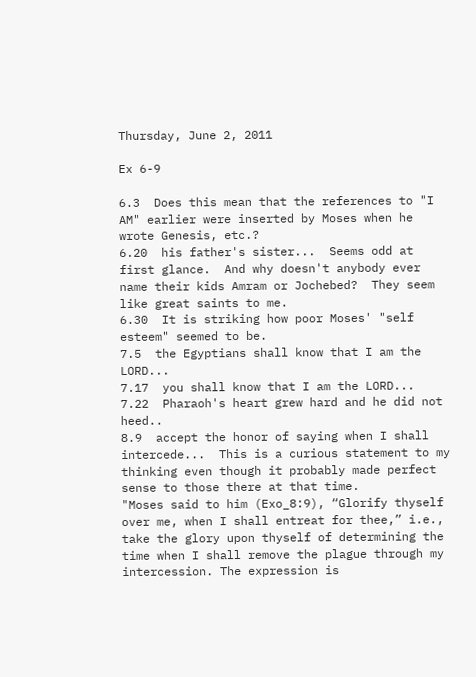Thursday, June 2, 2011

Ex 6-9

6.3  Does this mean that the references to "I AM" earlier were inserted by Moses when he wrote Genesis, etc.?
6.20  his father's sister...  Seems odd at first glance.  And why doesn't anybody ever name their kids Amram or Jochebed?  They seem like great saints to me.
6.30  It is striking how poor Moses' "self esteem" seemed to be.
7.5  the Egyptians shall know that I am the LORD...
7.17  you shall know that I am the LORD...
7.22  Pharaoh's heart grew hard and he did not heed..
8.9  accept the honor of saying when I shall intercede...  This is a curious statement to my thinking even though it probably made perfect sense to those there at that time.
"Moses said to him (Exo_8:9), “Glorify thyself over me, when I shall entreat for thee,” i.e., take the glory upon thyself of determining the time when I shall remove the plague through my intercession. The expression is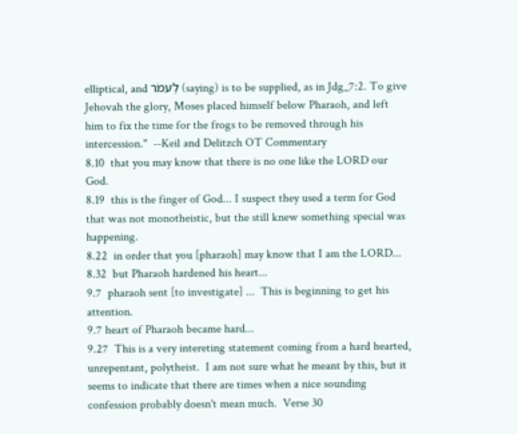elliptical, and לֵעמֹר (saying) is to be supplied, as in Jdg_7:2. To give Jehovah the glory, Moses placed himself below Pharaoh, and left him to fix the time for the frogs to be removed through his intercession."  --Keil and Delitzch OT Commentary
8.10  that you may know that there is no one like the LORD our God.
8.19  this is the finger of God... I suspect they used a term for God that was not monotheistic, but the still knew something special was happening.
8.22  in order that you [pharaoh] may know that I am the LORD...
8.32  but Pharaoh hardened his heart...
9.7  pharaoh sent [to investigate] ...  This is beginning to get his attention.
9.7 heart of Pharaoh became hard...
9.27  This is a very intereting statement coming from a hard hearted, unrepentant, polytheist.  I am not sure what he meant by this, but it seems to indicate that there are times when a nice sounding confession probably doesn't mean much.  Verse 30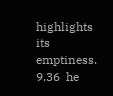highlights its emptiness.
9.36  he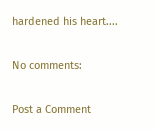hardened his heart....

No comments:

Post a Comment